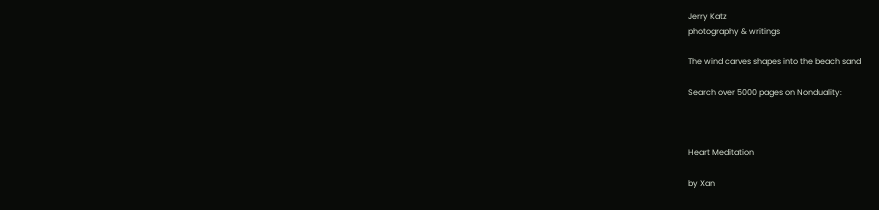Jerry Katz
photography & writings

The wind carves shapes into the beach sand

Search over 5000 pages on Nonduality:



Heart Meditation

by Xan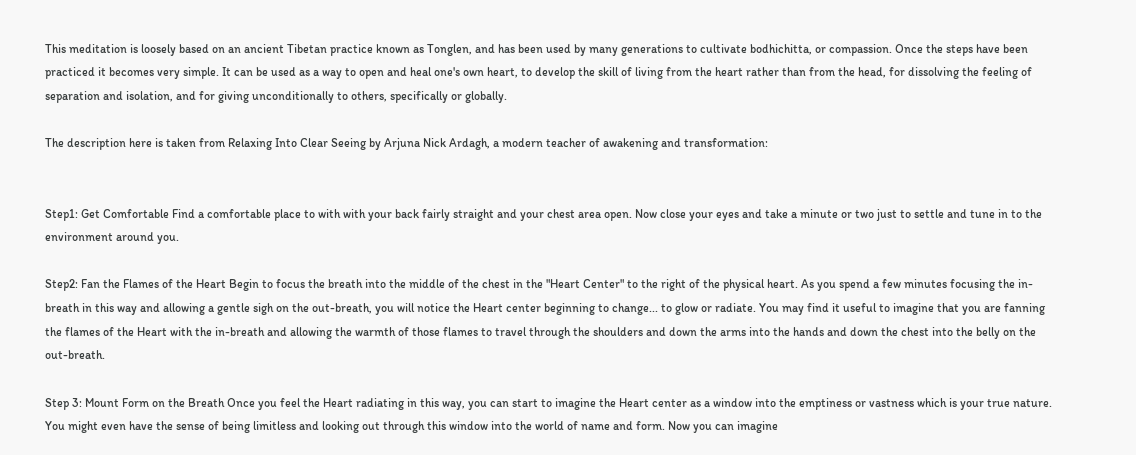This meditation is loosely based on an ancient Tibetan practice known as Tonglen, and has been used by many generations to cultivate bodhichitta, or compassion. Once the steps have been practiced it becomes very simple. It can be used as a way to open and heal one's own heart, to develop the skill of living from the heart rather than from the head, for dissolving the feeling of separation and isolation, and for giving unconditionally to others, specifically or globally.

The description here is taken from Relaxing Into Clear Seeing by Arjuna Nick Ardagh, a modern teacher of awakening and transformation:


Step1: Get Comfortable Find a comfortable place to with with your back fairly straight and your chest area open. Now close your eyes and take a minute or two just to settle and tune in to the environment around you.

Step2: Fan the Flames of the Heart Begin to focus the breath into the middle of the chest in the "Heart Center" to the right of the physical heart. As you spend a few minutes focusing the in-breath in this way and allowing a gentle sigh on the out-breath, you will notice the Heart center beginning to change... to glow or radiate. You may find it useful to imagine that you are fanning the flames of the Heart with the in-breath and allowing the warmth of those flames to travel through the shoulders and down the arms into the hands and down the chest into the belly on the out-breath.

Step 3: Mount Form on the Breath Once you feel the Heart radiating in this way, you can start to imagine the Heart center as a window into the emptiness or vastness which is your true nature. You might even have the sense of being limitless and looking out through this window into the world of name and form. Now you can imagine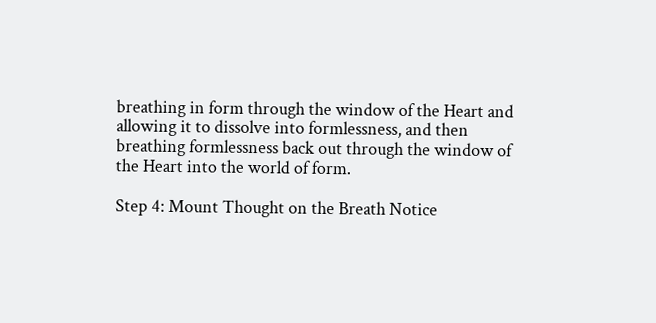breathing in form through the window of the Heart and allowing it to dissolve into formlessness, and then breathing formlessness back out through the window of the Heart into the world of form.

Step 4: Mount Thought on the Breath Notice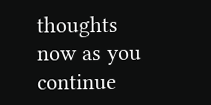thoughts now as you continue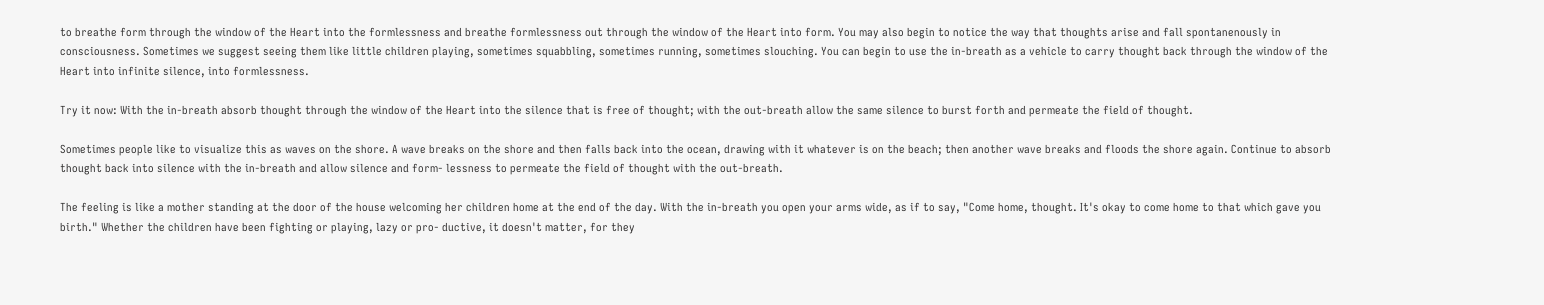to breathe form through the window of the Heart into the formlessness and breathe formlessness out through the window of the Heart into form. You may also begin to notice the way that thoughts arise and fall spontanenously in consciousness. Sometimes we suggest seeing them like little children playing, sometimes squabbling, sometimes running, sometimes slouching. You can begin to use the in-breath as a vehicle to carry thought back through the window of the Heart into infinite silence, into formlessness.

Try it now: With the in-breath absorb thought through the window of the Heart into the silence that is free of thought; with the out-breath allow the same silence to burst forth and permeate the field of thought.

Sometimes people like to visualize this as waves on the shore. A wave breaks on the shore and then falls back into the ocean, drawing with it whatever is on the beach; then another wave breaks and floods the shore again. Continue to absorb thought back into silence with the in-breath and allow silence and form- lessness to permeate the field of thought with the out-breath.

The feeling is like a mother standing at the door of the house welcoming her children home at the end of the day. With the in-breath you open your arms wide, as if to say, "Come home, thought. It's okay to come home to that which gave you birth." Whether the children have been fighting or playing, lazy or pro- ductive, it doesn't matter, for they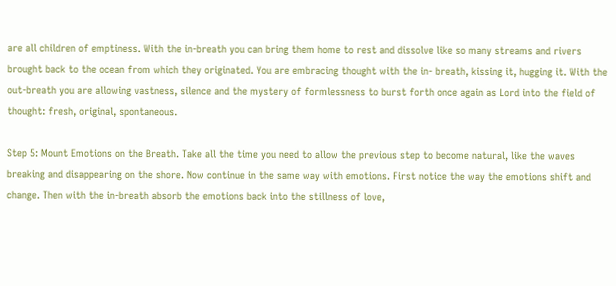are all children of emptiness. With the in-breath you can bring them home to rest and dissolve like so many streams and rivers brought back to the ocean from which they originated. You are embracing thought with the in- breath, kissing it, hugging it. With the out-breath you are allowing vastness, silence and the mystery of formlessness to burst forth once again as Lord into the field of thought: fresh, original, spontaneous.

Step 5: Mount Emotions on the Breath. Take all the time you need to allow the previous step to become natural, like the waves breaking and disappearing on the shore. Now continue in the same way with emotions. First notice the way the emotions shift and change. Then with the in-breath absorb the emotions back into the stillness of love,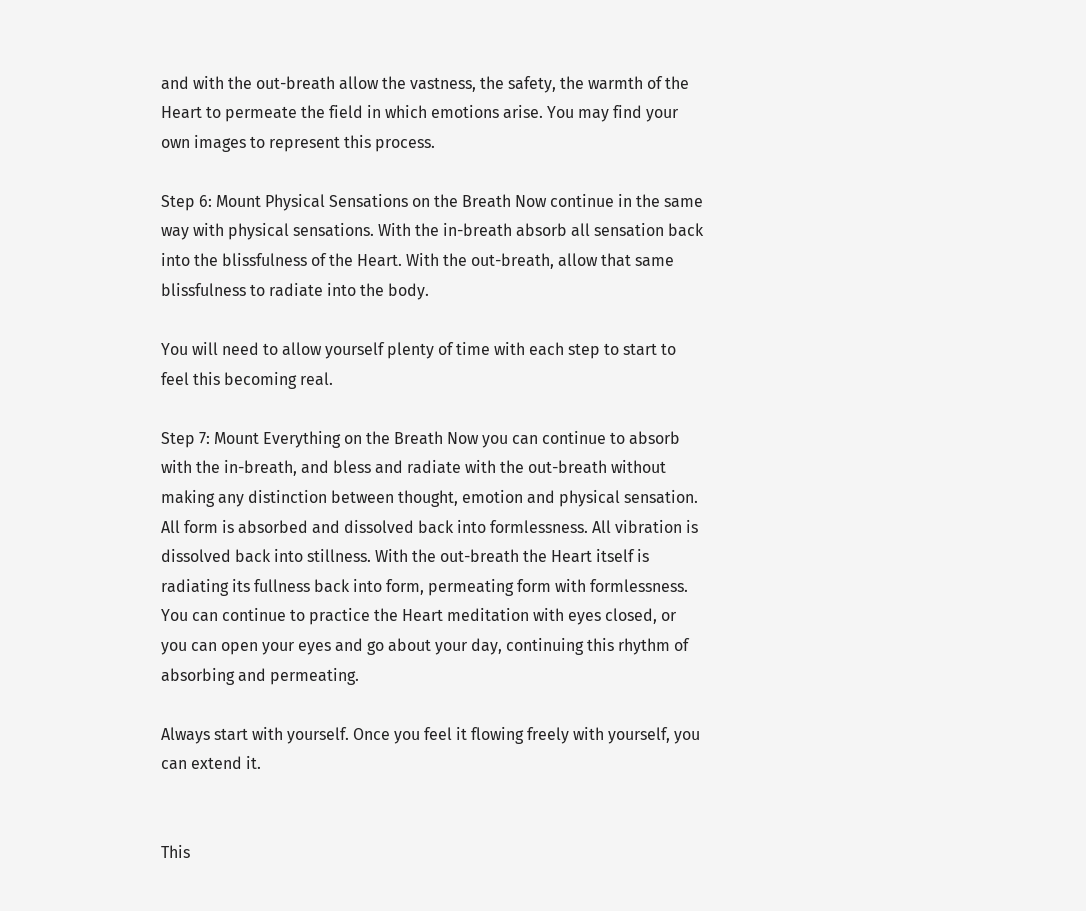and with the out-breath allow the vastness, the safety, the warmth of the Heart to permeate the field in which emotions arise. You may find your own images to represent this process.

Step 6: Mount Physical Sensations on the Breath Now continue in the same way with physical sensations. With the in-breath absorb all sensation back into the blissfulness of the Heart. With the out-breath, allow that same blissfulness to radiate into the body.

You will need to allow yourself plenty of time with each step to start to feel this becoming real.

Step 7: Mount Everything on the Breath Now you can continue to absorb with the in-breath, and bless and radiate with the out-breath without making any distinction between thought, emotion and physical sensation. All form is absorbed and dissolved back into formlessness. All vibration is dissolved back into stillness. With the out-breath the Heart itself is radiating its fullness back into form, permeating form with formlessness. You can continue to practice the Heart meditation with eyes closed, or you can open your eyes and go about your day, continuing this rhythm of absorbing and permeating.

Always start with yourself. Once you feel it flowing freely with yourself, you can extend it.


This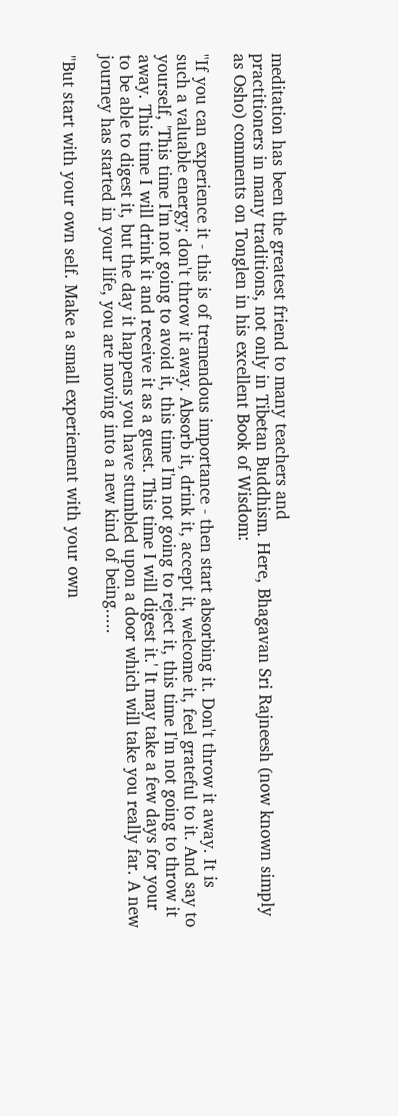meditation has been the greatest friend to many teachers and
practitioners in many traditions, not only in Tibetan Buddhism. Here, Bhagavan Sri Rajneesh (now known simply as Osho) comments on Tonglen in his excellent Book of Wisdom:

"If you can experience it - this is of tremendous importance - then start absorbing it. Don't throw it away. It is such a valuable energy; don't throw it away. Absorb it, drink it, accept it, welcome it, feel grateful to it. And say to yourself, 'This time I'm not going to avoid it, this time I'm not going to reject it, this time I'm not going to throw it away. This time I will drink it and receive it as a guest. This time I will digest it.' It may take a few days for your to be able to digest it, but the day it happens you have stumbled upon a door which will take you really far. A new journey has started in your life, you are moving into a new kind of being.....

"But start with your own self. Make a small experiement with your own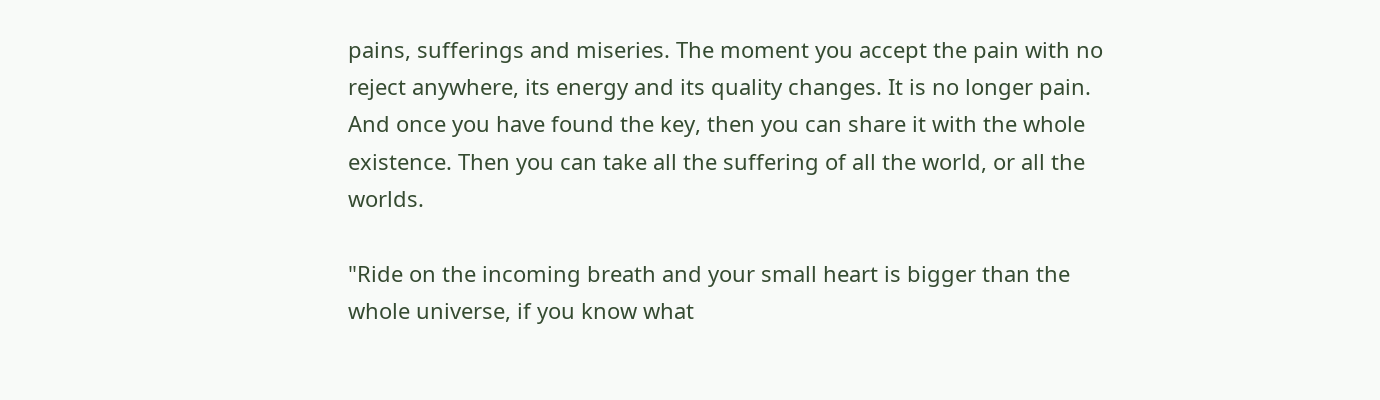pains, sufferings and miseries. The moment you accept the pain with no reject anywhere, its energy and its quality changes. It is no longer pain. And once you have found the key, then you can share it with the whole existence. Then you can take all the suffering of all the world, or all the worlds.

"Ride on the incoming breath and your small heart is bigger than the whole universe, if you know what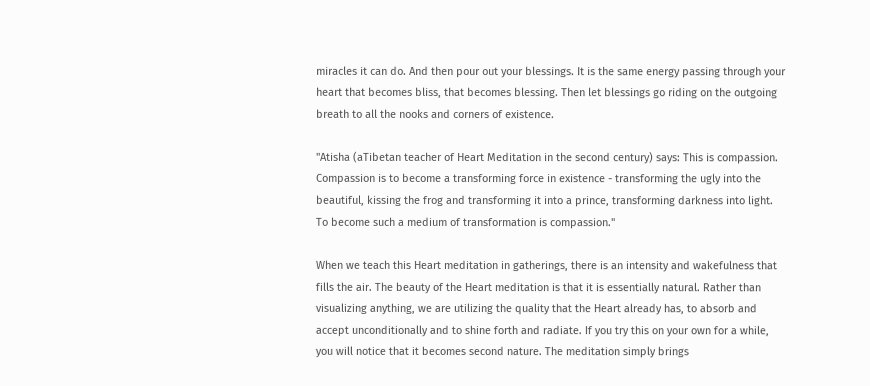miracles it can do. And then pour out your blessings. It is the same energy passing through your heart that becomes bliss, that becomes blessing. Then let blessings go riding on the outgoing breath to all the nooks and corners of existence.

"Atisha (aTibetan teacher of Heart Meditation in the second century) says: This is compassion. Compassion is to become a transforming force in existence - transforming the ugly into the beautiful, kissing the frog and transforming it into a prince, transforming darkness into light. To become such a medium of transformation is compassion."

When we teach this Heart meditation in gatherings, there is an intensity and wakefulness that fills the air. The beauty of the Heart meditation is that it is essentially natural. Rather than visualizing anything, we are utilizing the quality that the Heart already has, to absorb and accept unconditionally and to shine forth and radiate. If you try this on your own for a while, you will notice that it becomes second nature. The meditation simply brings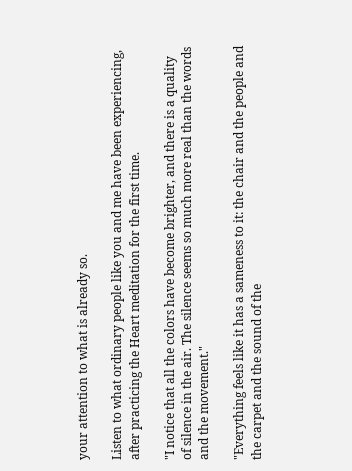your attention to what is already so.

Listen to what ordinary people like you and me have been experiencing, after practicing the Heart meditation for the first time.

"I notice that all the colors have become brighter, and there is a quality of silence in the air. The silence seems so much more real than the words and the movement."

"Everything feels like it has a sameness to it: the chair and the people and the carpet and the sound of the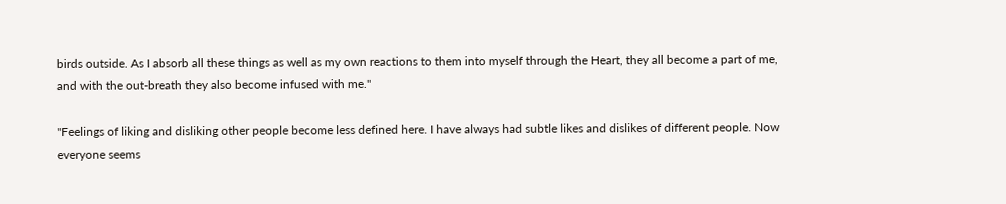birds outside. As I absorb all these things as well as my own reactions to them into myself through the Heart, they all become a part of me, and with the out-breath they also become infused with me."

"Feelings of liking and disliking other people become less defined here. I have always had subtle likes and dislikes of different people. Now everyone seems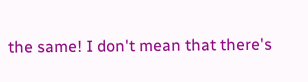the same! I don't mean that there's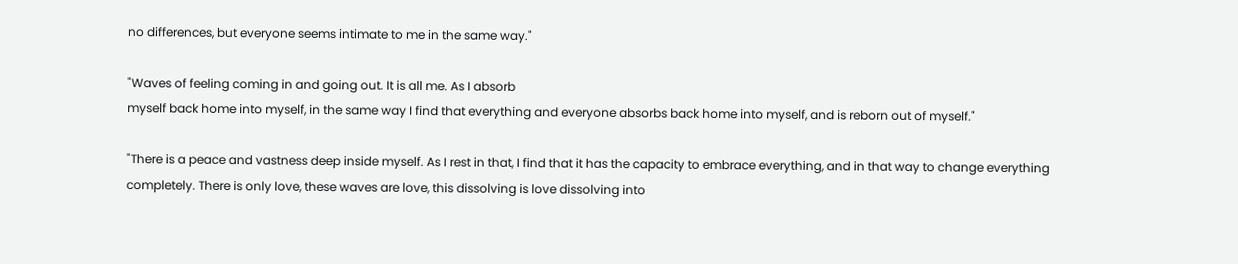no differences, but everyone seems intimate to me in the same way."

"Waves of feeling coming in and going out. It is all me. As I absorb
myself back home into myself, in the same way I find that everything and everyone absorbs back home into myself, and is reborn out of myself."

"There is a peace and vastness deep inside myself. As I rest in that, I find that it has the capacity to embrace everything, and in that way to change everything completely. There is only love, these waves are love, this dissolving is love dissolving into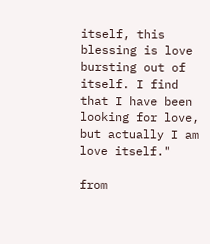itself, this blessing is love bursting out of itself. I find that I have been looking for love, but actually I am love itself."

from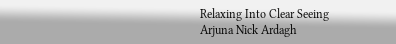Relaxing Into Clear Seeing
Arjuna Nick Ardagh